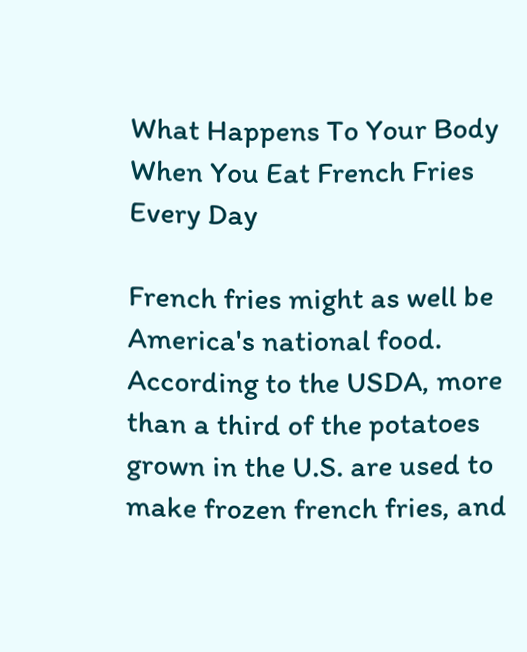What Happens To Your Body When You Eat French Fries Every Day

French fries might as well be America's national food. According to the USDA, more than a third of the potatoes grown in the U.S. are used to make frozen french fries, and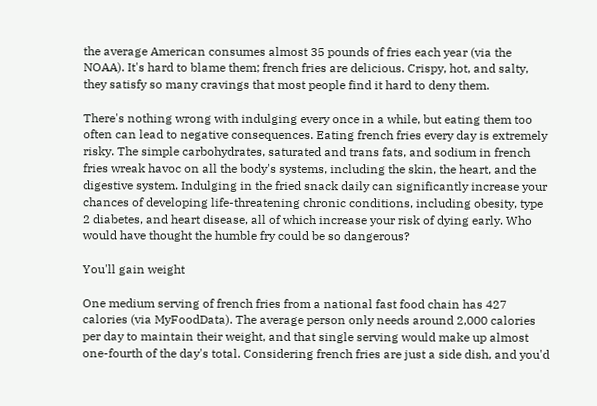the average American consumes almost 35 pounds of fries each year (via the NOAA). It's hard to blame them; french fries are delicious. Crispy, hot, and salty, they satisfy so many cravings that most people find it hard to deny them.

There's nothing wrong with indulging every once in a while, but eating them too often can lead to negative consequences. Eating french fries every day is extremely risky. The simple carbohydrates, saturated and trans fats, and sodium in french fries wreak havoc on all the body's systems, including the skin, the heart, and the digestive system. Indulging in the fried snack daily can significantly increase your chances of developing life-threatening chronic conditions, including obesity, type 2 diabetes, and heart disease, all of which increase your risk of dying early. Who would have thought the humble fry could be so dangerous?

You'll gain weight

One medium serving of french fries from a national fast food chain has 427 calories (via MyFoodData). The average person only needs around 2,000 calories per day to maintain their weight, and that single serving would make up almost one-fourth of the day's total. Considering french fries are just a side dish, and you'd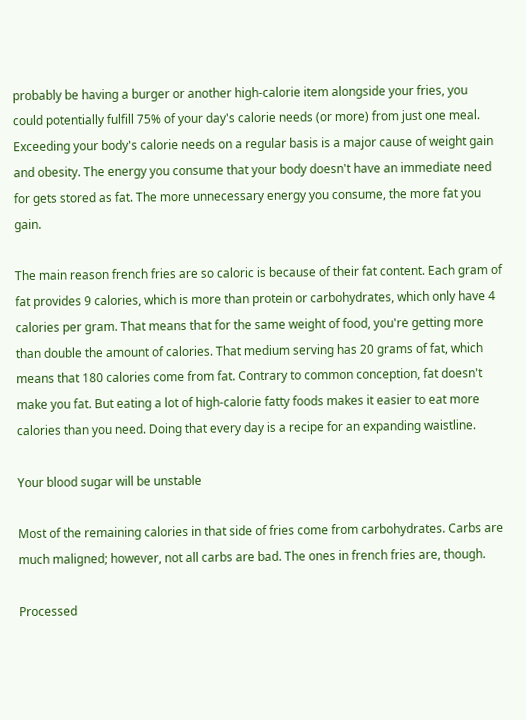probably be having a burger or another high-calorie item alongside your fries, you could potentially fulfill 75% of your day's calorie needs (or more) from just one meal. Exceeding your body's calorie needs on a regular basis is a major cause of weight gain and obesity. The energy you consume that your body doesn't have an immediate need for gets stored as fat. The more unnecessary energy you consume, the more fat you gain.

The main reason french fries are so caloric is because of their fat content. Each gram of fat provides 9 calories, which is more than protein or carbohydrates, which only have 4 calories per gram. That means that for the same weight of food, you're getting more than double the amount of calories. That medium serving has 20 grams of fat, which means that 180 calories come from fat. Contrary to common conception, fat doesn't make you fat. But eating a lot of high-calorie fatty foods makes it easier to eat more calories than you need. Doing that every day is a recipe for an expanding waistline.

Your blood sugar will be unstable

Most of the remaining calories in that side of fries come from carbohydrates. Carbs are much maligned; however, not all carbs are bad. The ones in french fries are, though.

Processed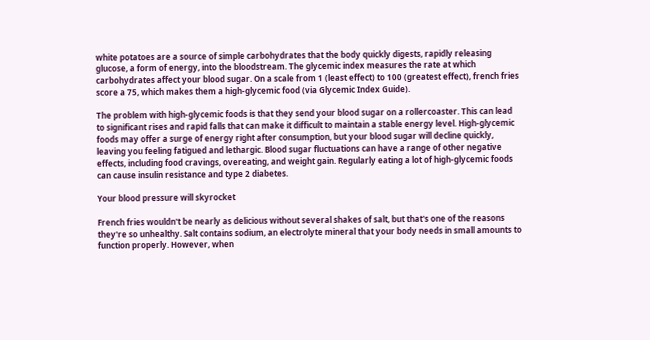white potatoes are a source of simple carbohydrates that the body quickly digests, rapidly releasing glucose, a form of energy, into the bloodstream. The glycemic index measures the rate at which carbohydrates affect your blood sugar. On a scale from 1 (least effect) to 100 (greatest effect), french fries score a 75, which makes them a high-glycemic food (via Glycemic Index Guide).

The problem with high-glycemic foods is that they send your blood sugar on a rollercoaster. This can lead to significant rises and rapid falls that can make it difficult to maintain a stable energy level. High-glycemic foods may offer a surge of energy right after consumption, but your blood sugar will decline quickly, leaving you feeling fatigued and lethargic. Blood sugar fluctuations can have a range of other negative effects, including food cravings, overeating, and weight gain. Regularly eating a lot of high-glycemic foods can cause insulin resistance and type 2 diabetes.

Your blood pressure will skyrocket

French fries wouldn't be nearly as delicious without several shakes of salt, but that's one of the reasons they're so unhealthy. Salt contains sodium, an electrolyte mineral that your body needs in small amounts to function properly. However, when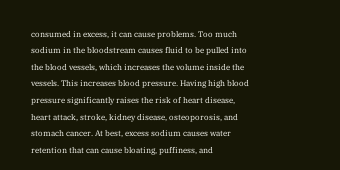consumed in excess, it can cause problems. Too much sodium in the bloodstream causes fluid to be pulled into the blood vessels, which increases the volume inside the vessels. This increases blood pressure. Having high blood pressure significantly raises the risk of heart disease, heart attack, stroke, kidney disease, osteoporosis, and stomach cancer. At best, excess sodium causes water retention that can cause bloating, puffiness, and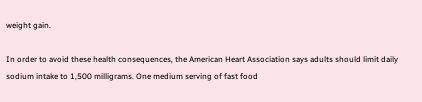weight gain.

In order to avoid these health consequences, the American Heart Association says adults should limit daily sodium intake to 1,500 milligrams. One medium serving of fast food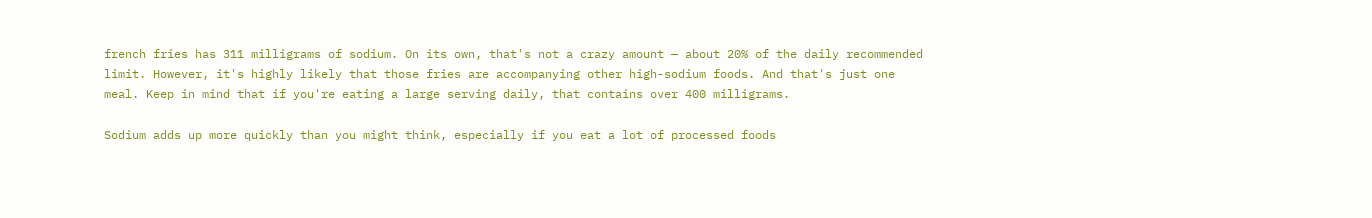french fries has 311 milligrams of sodium. On its own, that's not a crazy amount — about 20% of the daily recommended limit. However, it's highly likely that those fries are accompanying other high-sodium foods. And that's just one meal. Keep in mind that if you're eating a large serving daily, that contains over 400 milligrams.

Sodium adds up more quickly than you might think, especially if you eat a lot of processed foods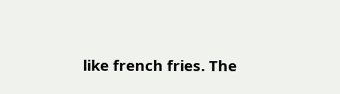like french fries. The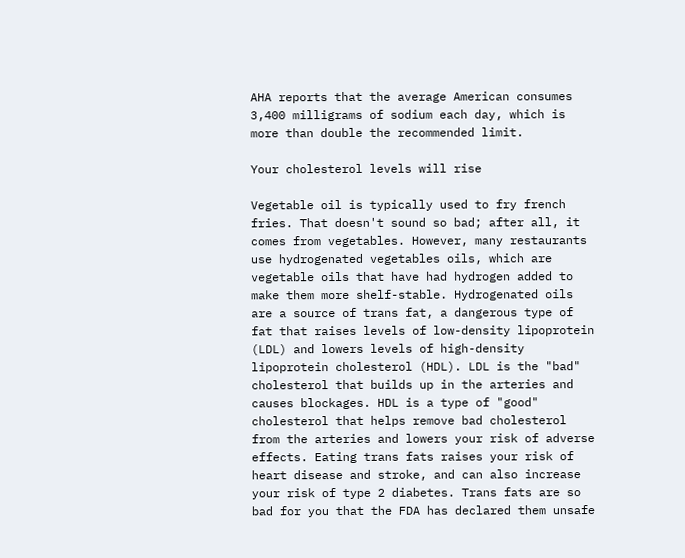AHA reports that the average American consumes 3,400 milligrams of sodium each day, which is more than double the recommended limit.

Your cholesterol levels will rise

Vegetable oil is typically used to fry french fries. That doesn't sound so bad; after all, it comes from vegetables. However, many restaurants use hydrogenated vegetables oils, which are vegetable oils that have had hydrogen added to make them more shelf-stable. Hydrogenated oils are a source of trans fat, a dangerous type of fat that raises levels of low-density lipoprotein (LDL) and lowers levels of high-density lipoprotein cholesterol (HDL). LDL is the "bad" cholesterol that builds up in the arteries and causes blockages. HDL is a type of "good" cholesterol that helps remove bad cholesterol from the arteries and lowers your risk of adverse effects. Eating trans fats raises your risk of heart disease and stroke, and can also increase your risk of type 2 diabetes. Trans fats are so bad for you that the FDA has declared them unsafe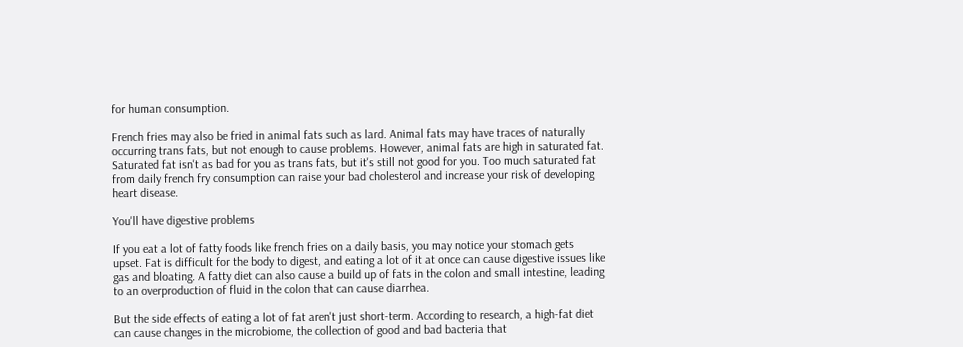for human consumption.

French fries may also be fried in animal fats such as lard. Animal fats may have traces of naturally occurring trans fats, but not enough to cause problems. However, animal fats are high in saturated fat. Saturated fat isn't as bad for you as trans fats, but it's still not good for you. Too much saturated fat from daily french fry consumption can raise your bad cholesterol and increase your risk of developing heart disease.

You'll have digestive problems

If you eat a lot of fatty foods like french fries on a daily basis, you may notice your stomach gets upset. Fat is difficult for the body to digest, and eating a lot of it at once can cause digestive issues like gas and bloating. A fatty diet can also cause a build up of fats in the colon and small intestine, leading to an overproduction of fluid in the colon that can cause diarrhea.

But the side effects of eating a lot of fat aren't just short-term. According to research, a high-fat diet can cause changes in the microbiome, the collection of good and bad bacteria that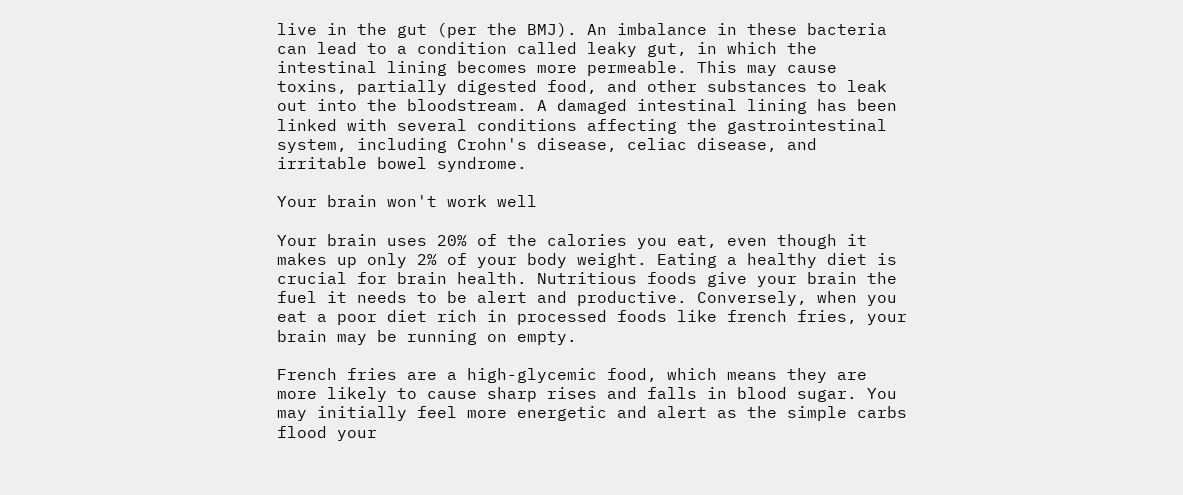live in the gut (per the BMJ). An imbalance in these bacteria can lead to a condition called leaky gut, in which the intestinal lining becomes more permeable. This may cause toxins, partially digested food, and other substances to leak out into the bloodstream. A damaged intestinal lining has been linked with several conditions affecting the gastrointestinal system, including Crohn's disease, celiac disease, and irritable bowel syndrome.

Your brain won't work well

Your brain uses 20% of the calories you eat, even though it makes up only 2% of your body weight. Eating a healthy diet is crucial for brain health. Nutritious foods give your brain the fuel it needs to be alert and productive. Conversely, when you eat a poor diet rich in processed foods like french fries, your brain may be running on empty.

French fries are a high-glycemic food, which means they are more likely to cause sharp rises and falls in blood sugar. You may initially feel more energetic and alert as the simple carbs flood your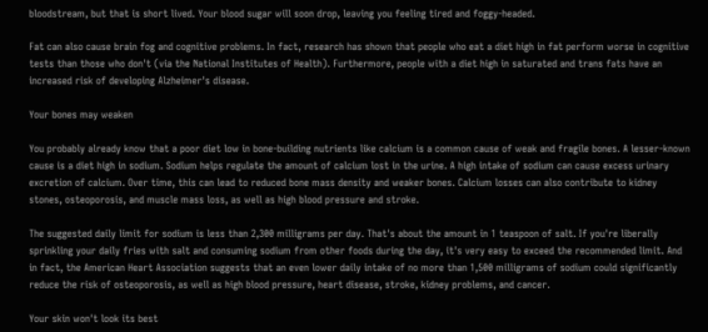bloodstream, but that is short lived. Your blood sugar will soon drop, leaving you feeling tired and foggy-headed.

Fat can also cause brain fog and cognitive problems. In fact, research has shown that people who eat a diet high in fat perform worse in cognitive tests than those who don't (via the National Institutes of Health). Furthermore, people with a diet high in saturated and trans fats have an increased risk of developing Alzheimer's disease.

Your bones may weaken

You probably already know that a poor diet low in bone-building nutrients like calcium is a common cause of weak and fragile bones. A lesser-known cause is a diet high in sodium. Sodium helps regulate the amount of calcium lost in the urine. A high intake of sodium can cause excess urinary excretion of calcium. Over time, this can lead to reduced bone mass density and weaker bones. Calcium losses can also contribute to kidney stones, osteoporosis, and muscle mass loss, as well as high blood pressure and stroke.

The suggested daily limit for sodium is less than 2,300 milligrams per day. That's about the amount in 1 teaspoon of salt. If you're liberally sprinkling your daily fries with salt and consuming sodium from other foods during the day, it's very easy to exceed the recommended limit. And in fact, the American Heart Association suggests that an even lower daily intake of no more than 1,500 milligrams of sodium could significantly reduce the risk of osteoporosis, as well as high blood pressure, heart disease, stroke, kidney problems, and cancer.

Your skin won't look its best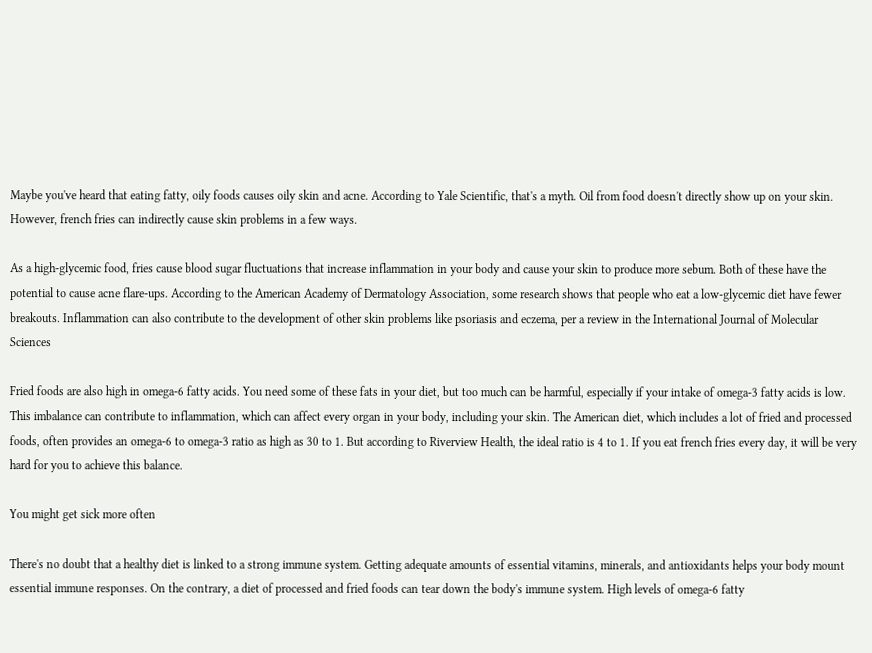Maybe you've heard that eating fatty, oily foods causes oily skin and acne. According to Yale Scientific, that's a myth. Oil from food doesn't directly show up on your skin. However, french fries can indirectly cause skin problems in a few ways.

As a high-glycemic food, fries cause blood sugar fluctuations that increase inflammation in your body and cause your skin to produce more sebum. Both of these have the potential to cause acne flare-ups. According to the American Academy of Dermatology Association, some research shows that people who eat a low-glycemic diet have fewer breakouts. Inflammation can also contribute to the development of other skin problems like psoriasis and eczema, per a review in the International Journal of Molecular Sciences

Fried foods are also high in omega-6 fatty acids. You need some of these fats in your diet, but too much can be harmful, especially if your intake of omega-3 fatty acids is low. This imbalance can contribute to inflammation, which can affect every organ in your body, including your skin. The American diet, which includes a lot of fried and processed foods, often provides an omega-6 to omega-3 ratio as high as 30 to 1. But according to Riverview Health, the ideal ratio is 4 to 1. If you eat french fries every day, it will be very hard for you to achieve this balance.

You might get sick more often

There's no doubt that a healthy diet is linked to a strong immune system. Getting adequate amounts of essential vitamins, minerals, and antioxidants helps your body mount essential immune responses. On the contrary, a diet of processed and fried foods can tear down the body's immune system. High levels of omega-6 fatty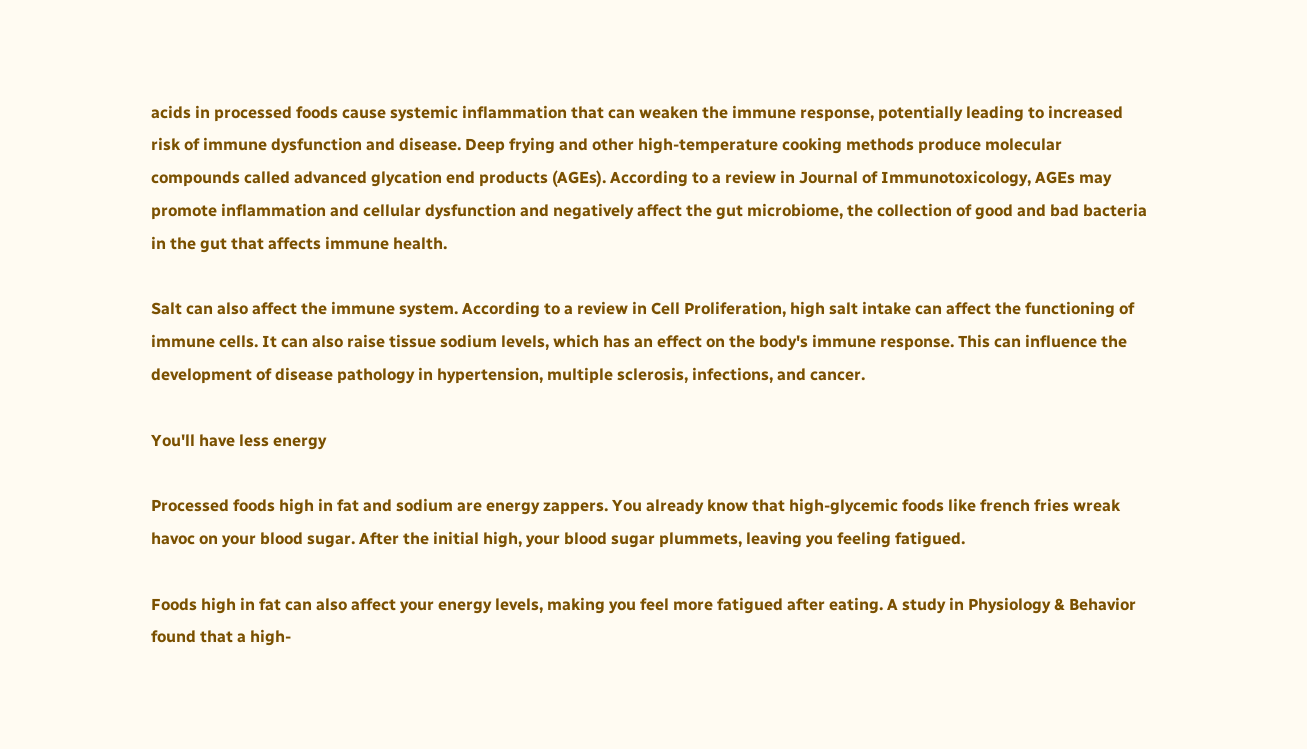acids in processed foods cause systemic inflammation that can weaken the immune response, potentially leading to increased risk of immune dysfunction and disease. Deep frying and other high-temperature cooking methods produce molecular compounds called advanced glycation end products (AGEs). According to a review in Journal of Immunotoxicology, AGEs may promote inflammation and cellular dysfunction and negatively affect the gut microbiome, the collection of good and bad bacteria in the gut that affects immune health.

Salt can also affect the immune system. According to a review in Cell Proliferation, high salt intake can affect the functioning of immune cells. It can also raise tissue sodium levels, which has an effect on the body's immune response. This can influence the development of disease pathology in hypertension, multiple sclerosis, infections, and cancer.

You'll have less energy

Processed foods high in fat and sodium are energy zappers. You already know that high-glycemic foods like french fries wreak havoc on your blood sugar. After the initial high, your blood sugar plummets, leaving you feeling fatigued.

Foods high in fat can also affect your energy levels, making you feel more fatigued after eating. A study in Physiology & Behavior found that a high-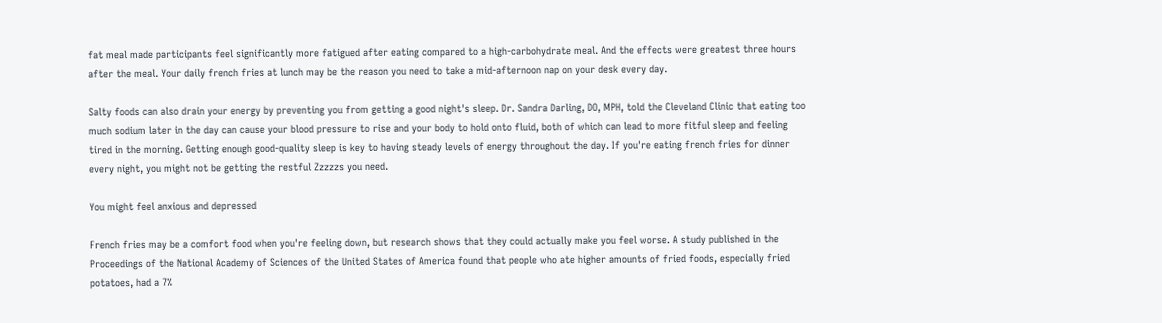fat meal made participants feel significantly more fatigued after eating compared to a high-carbohydrate meal. And the effects were greatest three hours after the meal. Your daily french fries at lunch may be the reason you need to take a mid-afternoon nap on your desk every day.

Salty foods can also drain your energy by preventing you from getting a good night's sleep. Dr. Sandra Darling, DO, MPH, told the Cleveland Clinic that eating too much sodium later in the day can cause your blood pressure to rise and your body to hold onto fluid, both of which can lead to more fitful sleep and feeling tired in the morning. Getting enough good-quality sleep is key to having steady levels of energy throughout the day. If you're eating french fries for dinner every night, you might not be getting the restful Zzzzzs you need.

You might feel anxious and depressed

French fries may be a comfort food when you're feeling down, but research shows that they could actually make you feel worse. A study published in the Proceedings of the National Academy of Sciences of the United States of America found that people who ate higher amounts of fried foods, especially fried potatoes, had a 7%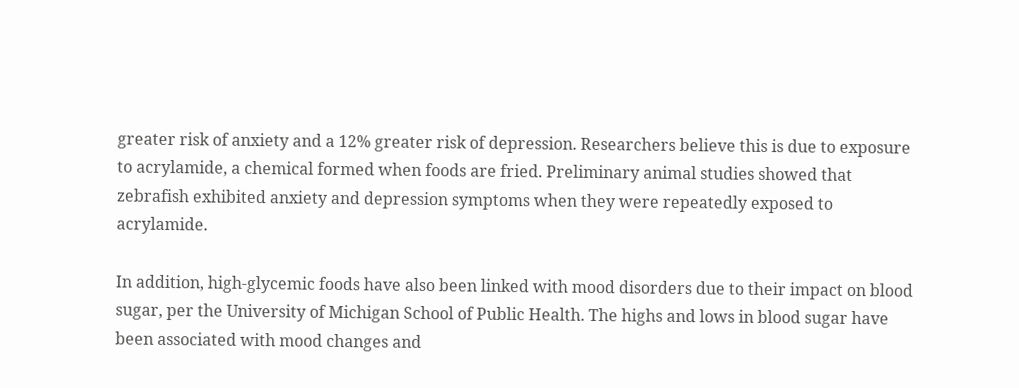greater risk of anxiety and a 12% greater risk of depression. Researchers believe this is due to exposure to acrylamide, a chemical formed when foods are fried. Preliminary animal studies showed that zebrafish exhibited anxiety and depression symptoms when they were repeatedly exposed to acrylamide.

In addition, high-glycemic foods have also been linked with mood disorders due to their impact on blood sugar, per the University of Michigan School of Public Health. The highs and lows in blood sugar have been associated with mood changes and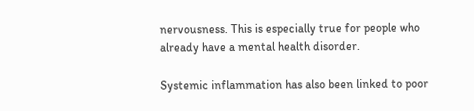nervousness. This is especially true for people who already have a mental health disorder.

Systemic inflammation has also been linked to poor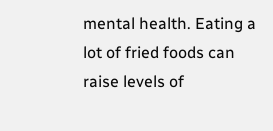mental health. Eating a lot of fried foods can raise levels of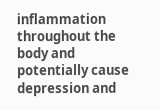inflammation throughout the body and potentially cause depression and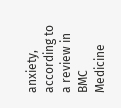anxiety, according to a review in BMC Medicine